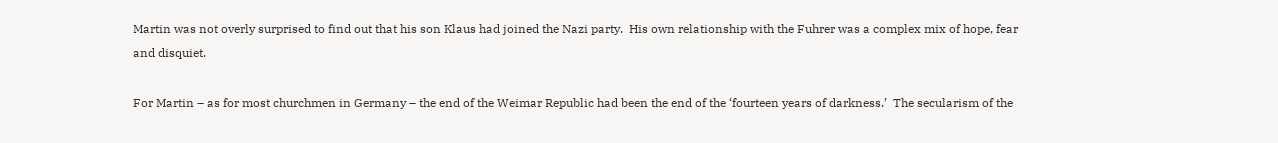Martin was not overly surprised to find out that his son Klaus had joined the Nazi party.  His own relationship with the Fuhrer was a complex mix of hope, fear and disquiet.

For Martin – as for most churchmen in Germany – the end of the Weimar Republic had been the end of the ‘fourteen years of darkness.’  The secularism of the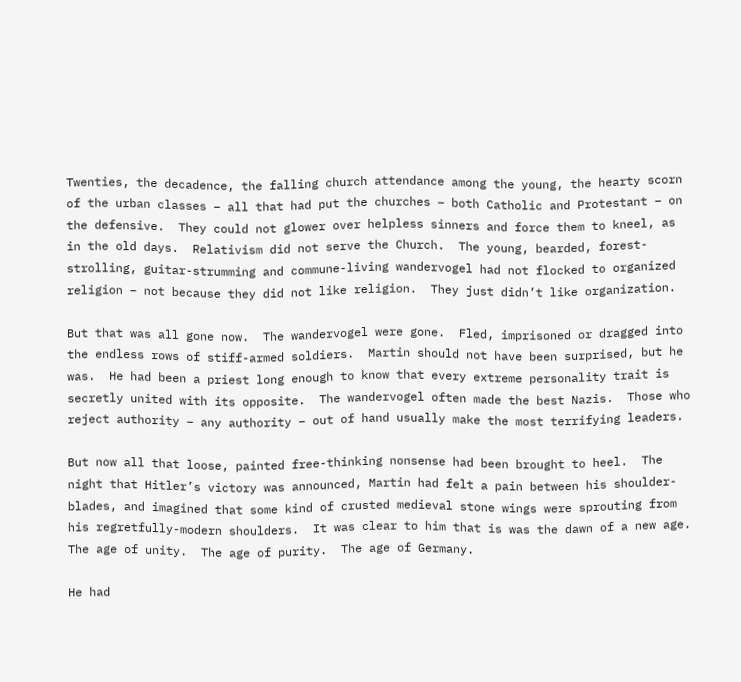Twenties, the decadence, the falling church attendance among the young, the hearty scorn of the urban classes – all that had put the churches – both Catholic and Protestant – on the defensive.  They could not glower over helpless sinners and force them to kneel, as in the old days.  Relativism did not serve the Church.  The young, bearded, forest-strolling, guitar-strumming and commune-living wandervogel had not flocked to organized religion – not because they did not like religion.  They just didn’t like organization.

But that was all gone now.  The wandervogel were gone.  Fled, imprisoned or dragged into the endless rows of stiff-armed soldiers.  Martin should not have been surprised, but he was.  He had been a priest long enough to know that every extreme personality trait is secretly united with its opposite.  The wandervogel often made the best Nazis.  Those who reject authority – any authority – out of hand usually make the most terrifying leaders.

But now all that loose, painted free-thinking nonsense had been brought to heel.  The night that Hitler’s victory was announced, Martin had felt a pain between his shoulder-blades, and imagined that some kind of crusted medieval stone wings were sprouting from his regretfully-modern shoulders.  It was clear to him that is was the dawn of a new age.  The age of unity.  The age of purity.  The age of Germany.

He had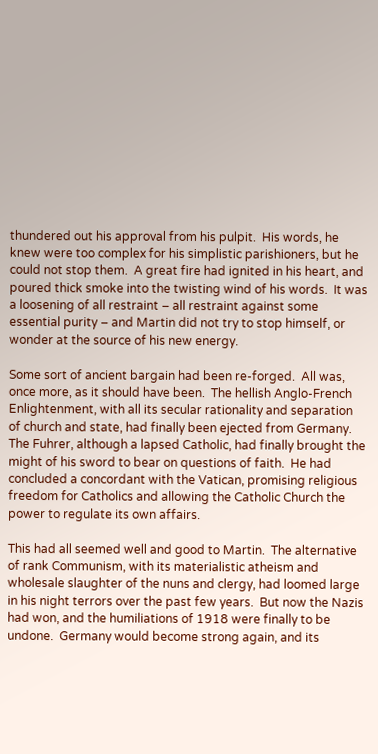thundered out his approval from his pulpit.  His words, he knew were too complex for his simplistic parishioners, but he could not stop them.  A great fire had ignited in his heart, and poured thick smoke into the twisting wind of his words.  It was a loosening of all restraint – all restraint against some essential purity – and Martin did not try to stop himself, or wonder at the source of his new energy.

Some sort of ancient bargain had been re-forged.  All was, once more, as it should have been.  The hellish Anglo-French Enlightenment, with all its secular rationality and separation of church and state, had finally been ejected from Germany.  The Fuhrer, although a lapsed Catholic, had finally brought the might of his sword to bear on questions of faith.  He had concluded a concordant with the Vatican, promising religious freedom for Catholics and allowing the Catholic Church the power to regulate its own affairs.

This had all seemed well and good to Martin.  The alternative of rank Communism, with its materialistic atheism and wholesale slaughter of the nuns and clergy, had loomed large in his night terrors over the past few years.  But now the Nazis had won, and the humiliations of 1918 were finally to be undone.  Germany would become strong again, and its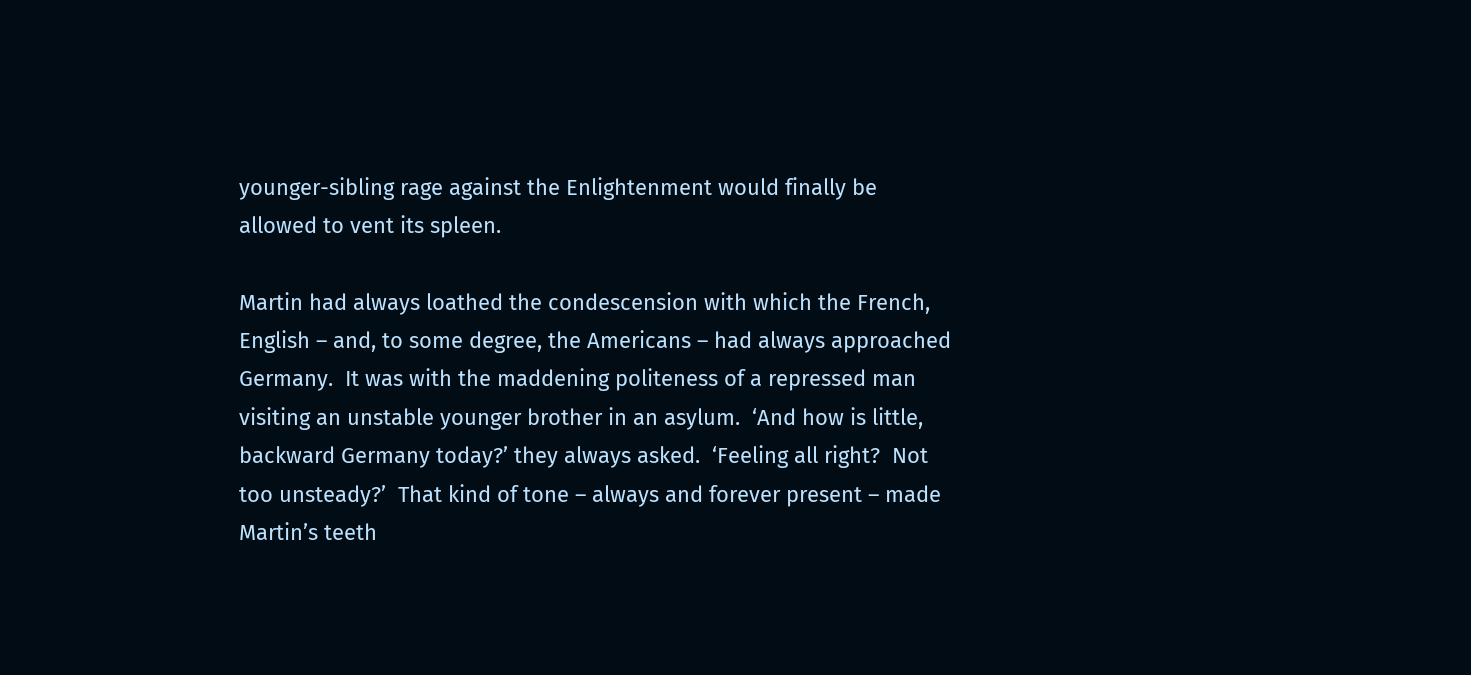younger-sibling rage against the Enlightenment would finally be allowed to vent its spleen.

Martin had always loathed the condescension with which the French, English – and, to some degree, the Americans – had always approached Germany.  It was with the maddening politeness of a repressed man visiting an unstable younger brother in an asylum.  ‘And how is little, backward Germany today?’ they always asked.  ‘Feeling all right?  Not too unsteady?’  That kind of tone – always and forever present – made Martin’s teeth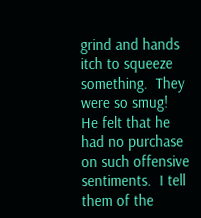grind and hands itch to squeeze something.  They were so smug!  He felt that he had no purchase on such offensive sentiments.  I tell them of the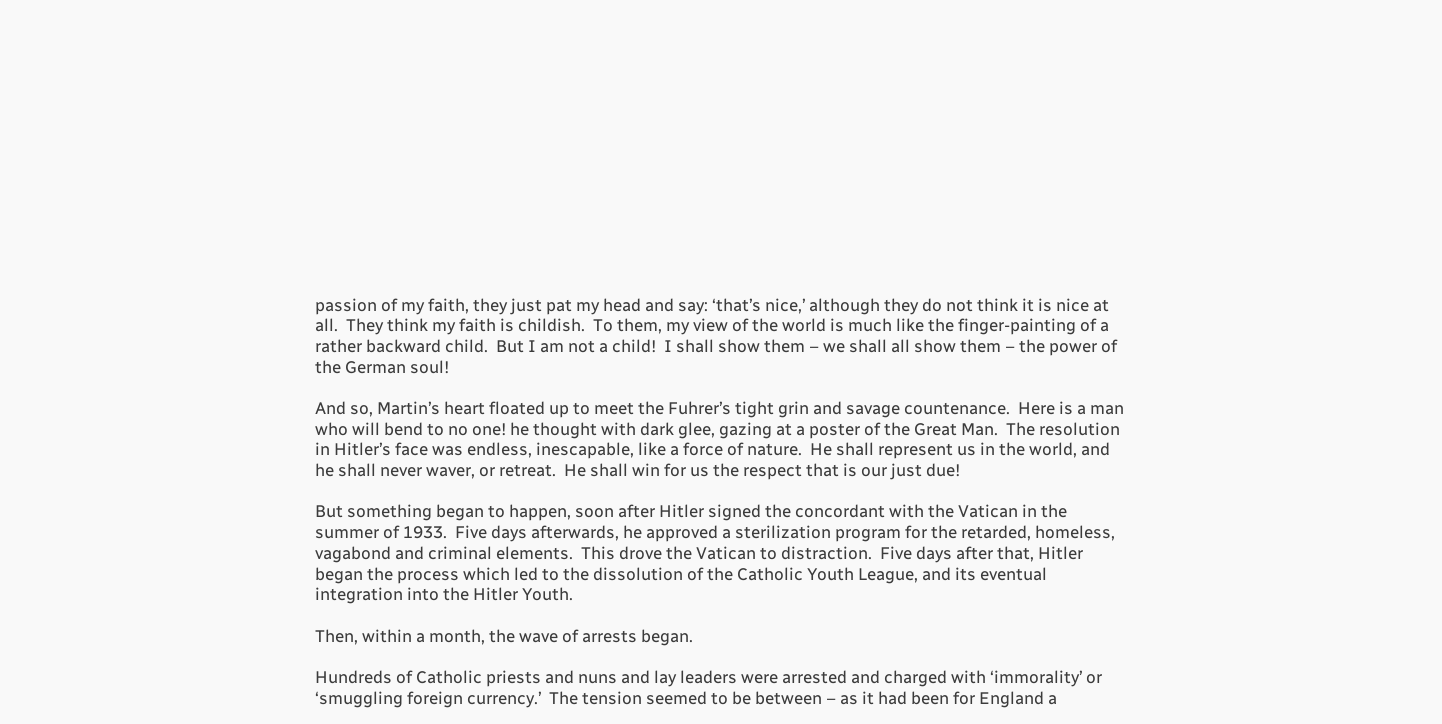passion of my faith, they just pat my head and say: ‘that’s nice,’ although they do not think it is nice at all.  They think my faith is childish.  To them, my view of the world is much like the finger-painting of a rather backward child.  But I am not a child!  I shall show them – we shall all show them – the power of the German soul!

And so, Martin’s heart floated up to meet the Fuhrer’s tight grin and savage countenance.  Here is a man who will bend to no one! he thought with dark glee, gazing at a poster of the Great Man.  The resolution in Hitler’s face was endless, inescapable, like a force of nature.  He shall represent us in the world, and he shall never waver, or retreat.  He shall win for us the respect that is our just due!

But something began to happen, soon after Hitler signed the concordant with the Vatican in the summer of 1933.  Five days afterwards, he approved a sterilization program for the retarded, homeless, vagabond and criminal elements.  This drove the Vatican to distraction.  Five days after that, Hitler began the process which led to the dissolution of the Catholic Youth League, and its eventual integration into the Hitler Youth.

Then, within a month, the wave of arrests began.

Hundreds of Catholic priests and nuns and lay leaders were arrested and charged with ‘immorality’ or ‘smuggling foreign currency.’  The tension seemed to be between – as it had been for England a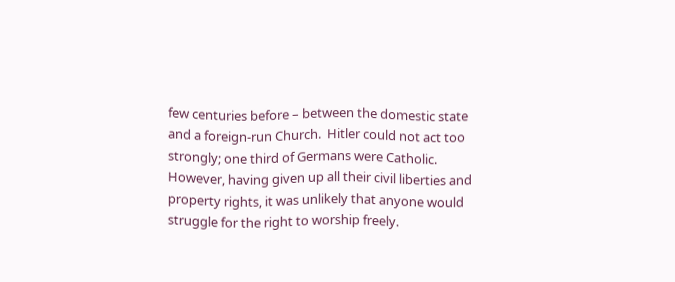few centuries before – between the domestic state and a foreign-run Church.  Hitler could not act too strongly; one third of Germans were Catholic.  However, having given up all their civil liberties and property rights, it was unlikely that anyone would struggle for the right to worship freely.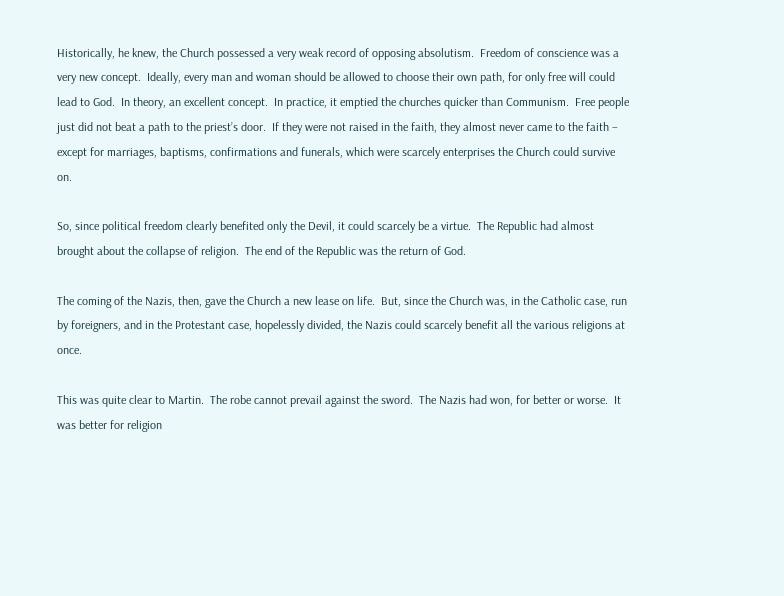Historically, he knew, the Church possessed a very weak record of opposing absolutism.  Freedom of conscience was a very new concept.  Ideally, every man and woman should be allowed to choose their own path, for only free will could lead to God.  In theory, an excellent concept.  In practice, it emptied the churches quicker than Communism.  Free people just did not beat a path to the priest’s door.  If they were not raised in the faith, they almost never came to the faith – except for marriages, baptisms, confirmations and funerals, which were scarcely enterprises the Church could survive on.

So, since political freedom clearly benefited only the Devil, it could scarcely be a virtue.  The Republic had almost brought about the collapse of religion.  The end of the Republic was the return of God.

The coming of the Nazis, then, gave the Church a new lease on life.  But, since the Church was, in the Catholic case, run by foreigners, and in the Protestant case, hopelessly divided, the Nazis could scarcely benefit all the various religions at once.

This was quite clear to Martin.  The robe cannot prevail against the sword.  The Nazis had won, for better or worse.  It was better for religion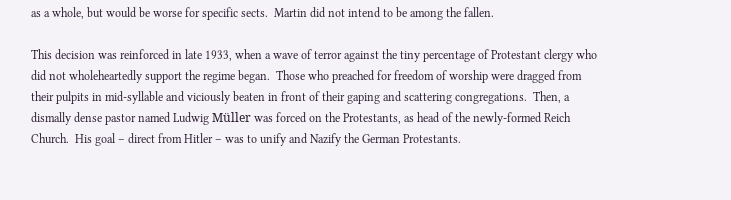as a whole, but would be worse for specific sects.  Martin did not intend to be among the fallen.

This decision was reinforced in late 1933, when a wave of terror against the tiny percentage of Protestant clergy who did not wholeheartedly support the regime began.  Those who preached for freedom of worship were dragged from their pulpits in mid-syllable and viciously beaten in front of their gaping and scattering congregations.  Then, a dismally dense pastor named Ludwig Müller was forced on the Protestants, as head of the newly-formed Reich Church.  His goal – direct from Hitler – was to unify and Nazify the German Protestants.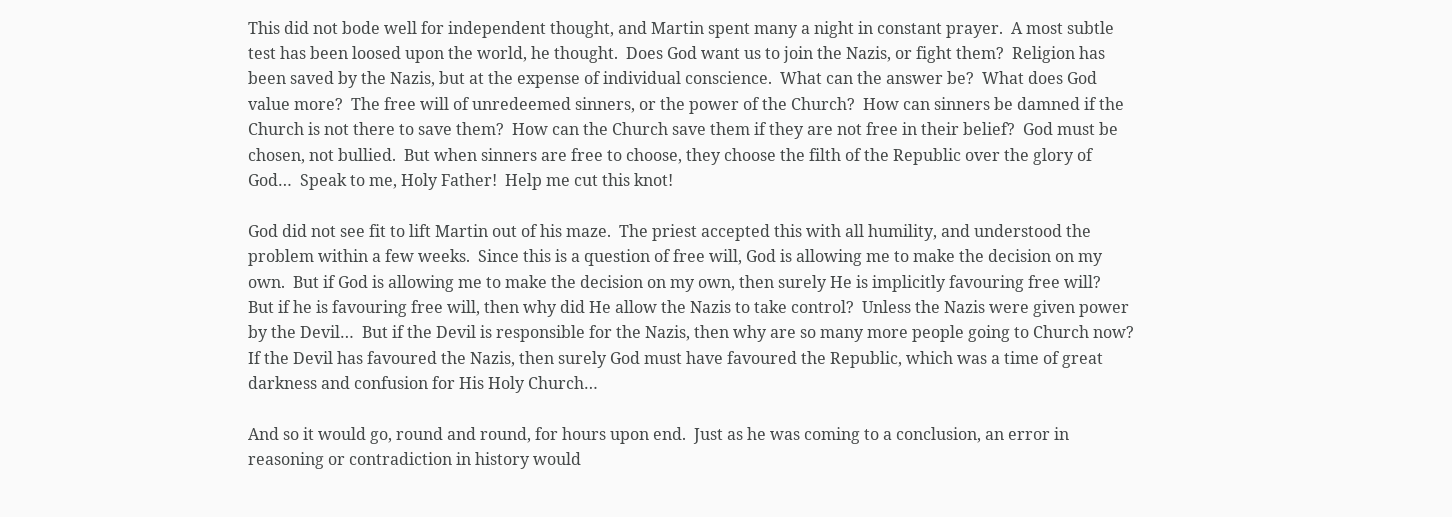This did not bode well for independent thought, and Martin spent many a night in constant prayer.  A most subtle test has been loosed upon the world, he thought.  Does God want us to join the Nazis, or fight them?  Religion has been saved by the Nazis, but at the expense of individual conscience.  What can the answer be?  What does God value more?  The free will of unredeemed sinners, or the power of the Church?  How can sinners be damned if the Church is not there to save them?  How can the Church save them if they are not free in their belief?  God must be chosen, not bullied.  But when sinners are free to choose, they choose the filth of the Republic over the glory of God…  Speak to me, Holy Father!  Help me cut this knot!

God did not see fit to lift Martin out of his maze.  The priest accepted this with all humility, and understood the problem within a few weeks.  Since this is a question of free will, God is allowing me to make the decision on my own.  But if God is allowing me to make the decision on my own, then surely He is implicitly favouring free will?  But if he is favouring free will, then why did He allow the Nazis to take control?  Unless the Nazis were given power by the Devil…  But if the Devil is responsible for the Nazis, then why are so many more people going to Church now?  If the Devil has favoured the Nazis, then surely God must have favoured the Republic, which was a time of great darkness and confusion for His Holy Church…

And so it would go, round and round, for hours upon end.  Just as he was coming to a conclusion, an error in reasoning or contradiction in history would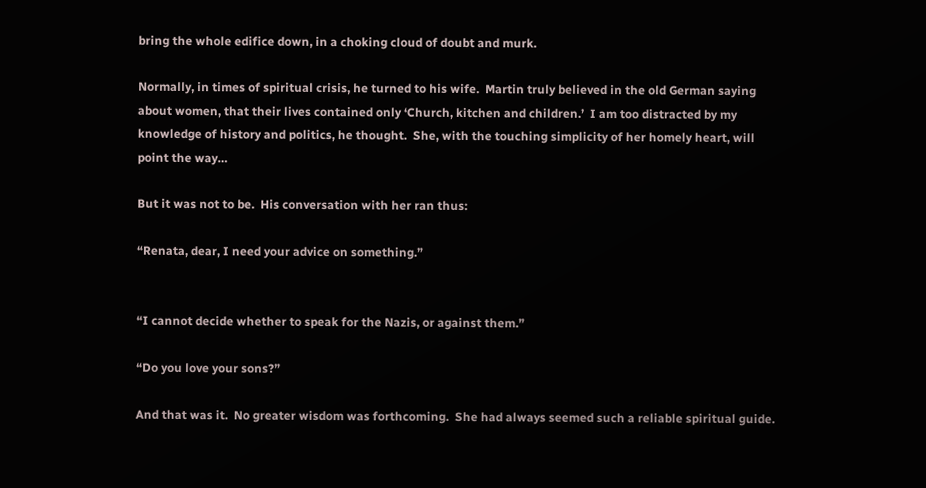bring the whole edifice down, in a choking cloud of doubt and murk.

Normally, in times of spiritual crisis, he turned to his wife.  Martin truly believed in the old German saying about women, that their lives contained only ‘Church, kitchen and children.’  I am too distracted by my knowledge of history and politics, he thought.  She, with the touching simplicity of her homely heart, will point the way…

But it was not to be.  His conversation with her ran thus:

“Renata, dear, I need your advice on something.”


“I cannot decide whether to speak for the Nazis, or against them.”

“Do you love your sons?”

And that was it.  No greater wisdom was forthcoming.  She had always seemed such a reliable spiritual guide.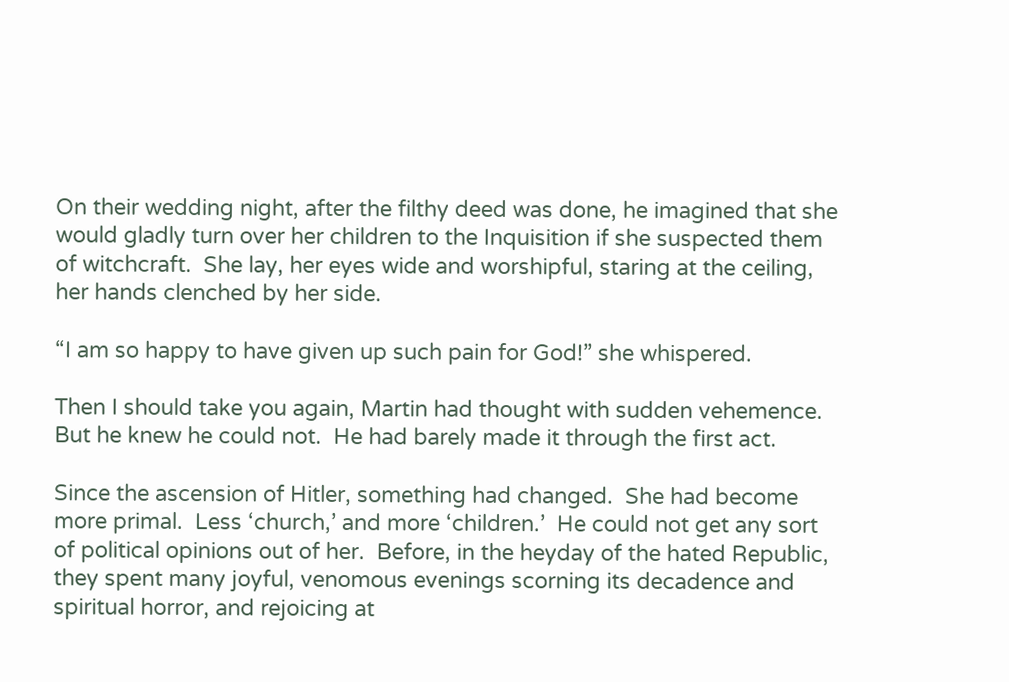On their wedding night, after the filthy deed was done, he imagined that she would gladly turn over her children to the Inquisition if she suspected them of witchcraft.  She lay, her eyes wide and worshipful, staring at the ceiling, her hands clenched by her side.

“I am so happy to have given up such pain for God!” she whispered.

Then I should take you again, Martin had thought with sudden vehemence.  But he knew he could not.  He had barely made it through the first act.

Since the ascension of Hitler, something had changed.  She had become more primal.  Less ‘church,’ and more ‘children.’  He could not get any sort of political opinions out of her.  Before, in the heyday of the hated Republic, they spent many joyful, venomous evenings scorning its decadence and spiritual horror, and rejoicing at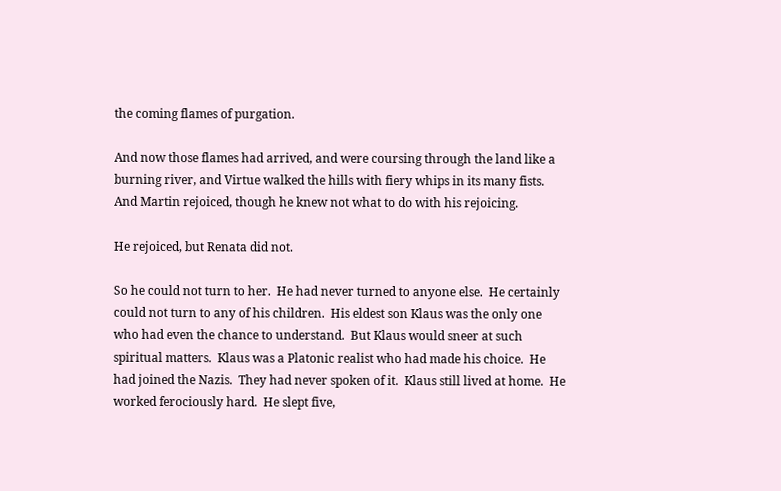the coming flames of purgation.

And now those flames had arrived, and were coursing through the land like a burning river, and Virtue walked the hills with fiery whips in its many fists.  And Martin rejoiced, though he knew not what to do with his rejoicing.

He rejoiced, but Renata did not.

So he could not turn to her.  He had never turned to anyone else.  He certainly could not turn to any of his children.  His eldest son Klaus was the only one who had even the chance to understand.  But Klaus would sneer at such spiritual matters.  Klaus was a Platonic realist who had made his choice.  He had joined the Nazis.  They had never spoken of it.  Klaus still lived at home.  He worked ferociously hard.  He slept five,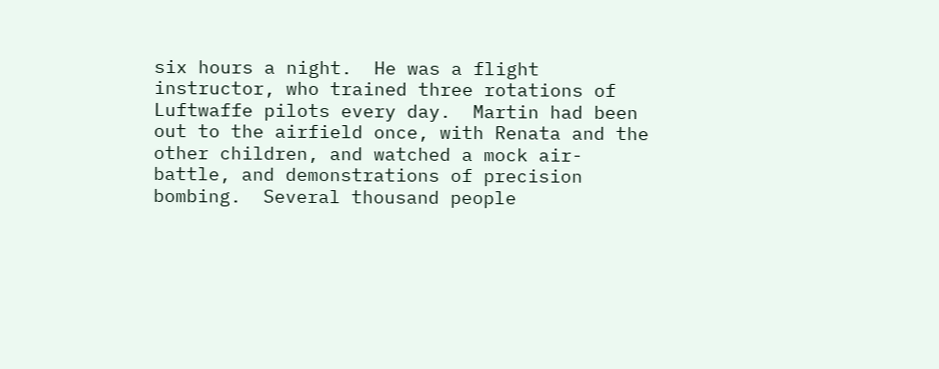six hours a night.  He was a flight instructor, who trained three rotations of Luftwaffe pilots every day.  Martin had been out to the airfield once, with Renata and the other children, and watched a mock air-battle, and demonstrations of precision bombing.  Several thousand people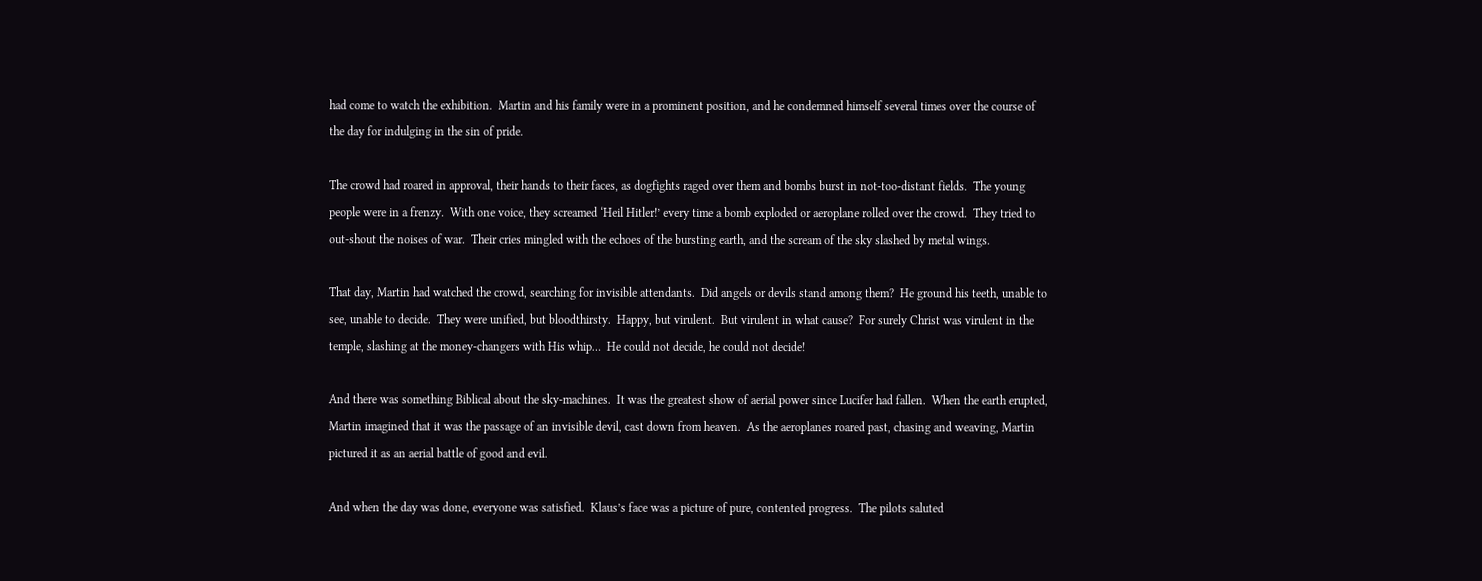had come to watch the exhibition.  Martin and his family were in a prominent position, and he condemned himself several times over the course of the day for indulging in the sin of pride.

The crowd had roared in approval, their hands to their faces, as dogfights raged over them and bombs burst in not-too-distant fields.  The young people were in a frenzy.  With one voice, they screamed ‘Heil Hitler!’ every time a bomb exploded or aeroplane rolled over the crowd.  They tried to out-shout the noises of war.  Their cries mingled with the echoes of the bursting earth, and the scream of the sky slashed by metal wings.

That day, Martin had watched the crowd, searching for invisible attendants.  Did angels or devils stand among them?  He ground his teeth, unable to see, unable to decide.  They were unified, but bloodthirsty.  Happy, but virulent.  But virulent in what cause?  For surely Christ was virulent in the temple, slashing at the money-changers with His whip…  He could not decide, he could not decide!

And there was something Biblical about the sky-machines.  It was the greatest show of aerial power since Lucifer had fallen.  When the earth erupted, Martin imagined that it was the passage of an invisible devil, cast down from heaven.  As the aeroplanes roared past, chasing and weaving, Martin pictured it as an aerial battle of good and evil.

And when the day was done, everyone was satisfied.  Klaus’s face was a picture of pure, contented progress.  The pilots saluted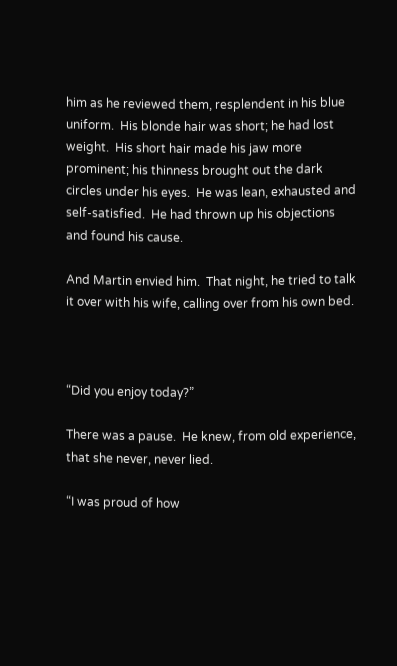him as he reviewed them, resplendent in his blue uniform.  His blonde hair was short; he had lost weight.  His short hair made his jaw more prominent; his thinness brought out the dark circles under his eyes.  He was lean, exhausted and self-satisfied.  He had thrown up his objections and found his cause.

And Martin envied him.  That night, he tried to talk it over with his wife, calling over from his own bed.



“Did you enjoy today?”

There was a pause.  He knew, from old experience, that she never, never lied.

“I was proud of how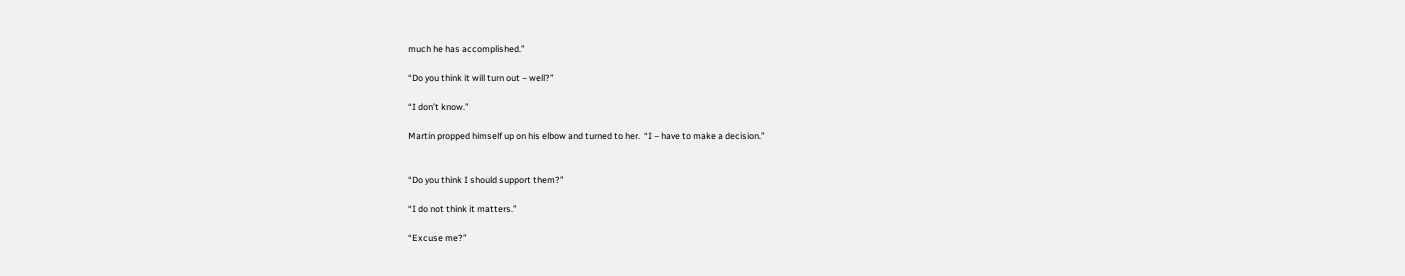much he has accomplished.”

“Do you think it will turn out – well?”

“I don’t know.”

Martin propped himself up on his elbow and turned to her.  “I – have to make a decision.”


“Do you think I should support them?”

“I do not think it matters.”

“Excuse me?”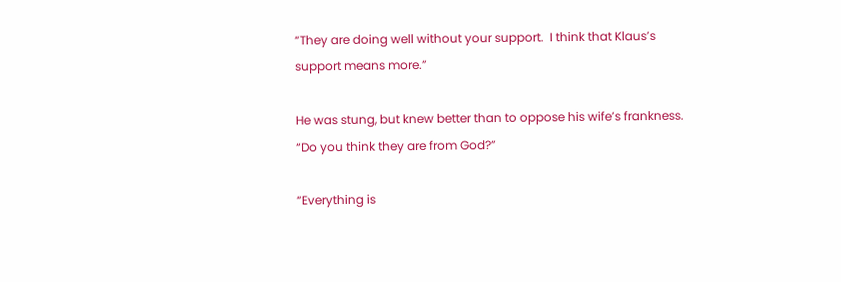“They are doing well without your support.  I think that Klaus’s support means more.”

He was stung, but knew better than to oppose his wife’s frankness.  “Do you think they are from God?”

“Everything is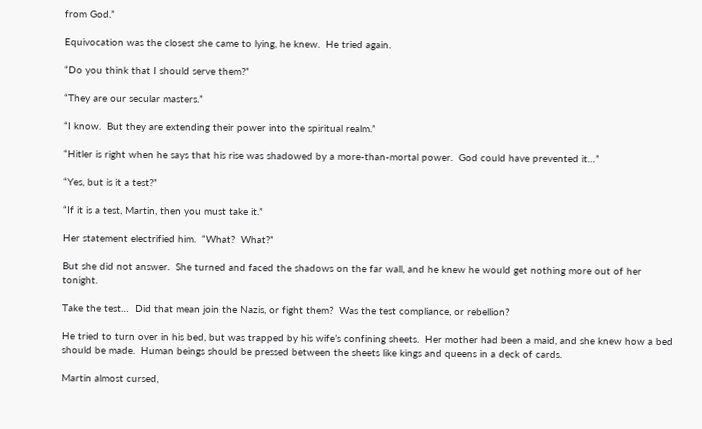from God.”

Equivocation was the closest she came to lying, he knew.  He tried again.

“Do you think that I should serve them?”

“They are our secular masters.”

“I know.  But they are extending their power into the spiritual realm.”

“Hitler is right when he says that his rise was shadowed by a more-than-mortal power.  God could have prevented it…”

“Yes, but is it a test?”

“If it is a test, Martin, then you must take it.”

Her statement electrified him.  “What?  What?”

But she did not answer.  She turned and faced the shadows on the far wall, and he knew he would get nothing more out of her tonight.

Take the test…  Did that mean join the Nazis, or fight them?  Was the test compliance, or rebellion?

He tried to turn over in his bed, but was trapped by his wife’s confining sheets.  Her mother had been a maid, and she knew how a bed should be made.  Human beings should be pressed between the sheets like kings and queens in a deck of cards.

Martin almost cursed,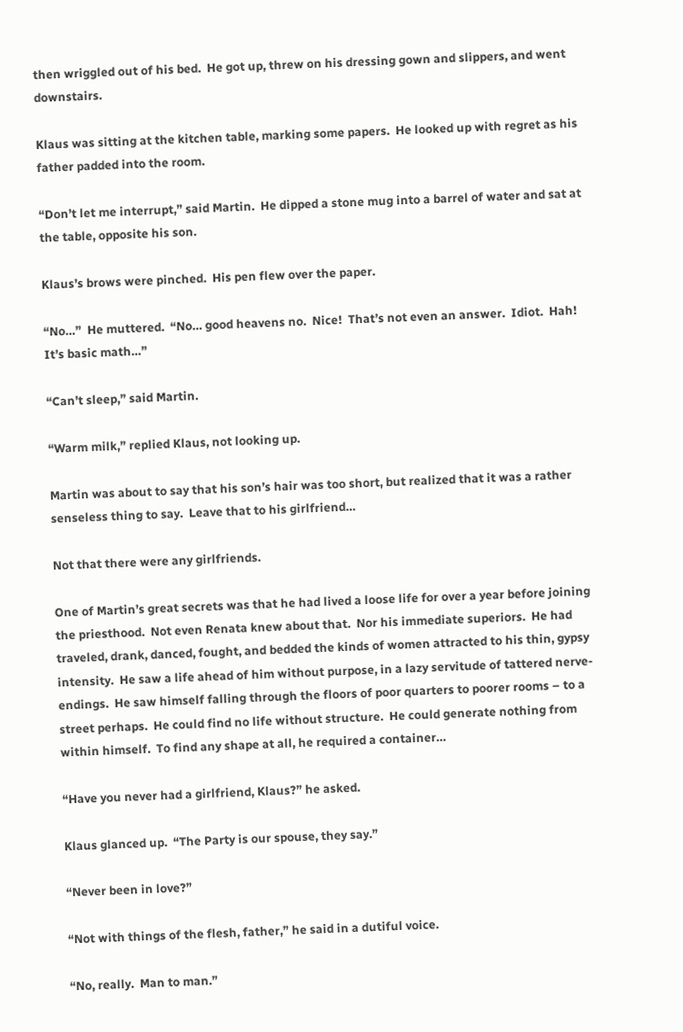then wriggled out of his bed.  He got up, threw on his dressing gown and slippers, and went downstairs.

Klaus was sitting at the kitchen table, marking some papers.  He looked up with regret as his father padded into the room.

“Don’t let me interrupt,” said Martin.  He dipped a stone mug into a barrel of water and sat at the table, opposite his son.

Klaus’s brows were pinched.  His pen flew over the paper.

“No…”  He muttered.  “No… good heavens no.  Nice!  That’s not even an answer.  Idiot.  Hah!  It’s basic math…”

“Can’t sleep,” said Martin.

“Warm milk,” replied Klaus, not looking up.

Martin was about to say that his son’s hair was too short, but realized that it was a rather senseless thing to say.  Leave that to his girlfriend…

Not that there were any girlfriends.

One of Martin’s great secrets was that he had lived a loose life for over a year before joining the priesthood.  Not even Renata knew about that.  Nor his immediate superiors.  He had traveled, drank, danced, fought, and bedded the kinds of women attracted to his thin, gypsy intensity.  He saw a life ahead of him without purpose, in a lazy servitude of tattered nerve-endings.  He saw himself falling through the floors of poor quarters to poorer rooms – to a street perhaps.  He could find no life without structure.  He could generate nothing from within himself.  To find any shape at all, he required a container…

“Have you never had a girlfriend, Klaus?” he asked.

Klaus glanced up.  “The Party is our spouse, they say.”

“Never been in love?”

“Not with things of the flesh, father,” he said in a dutiful voice.

“No, really.  Man to man.”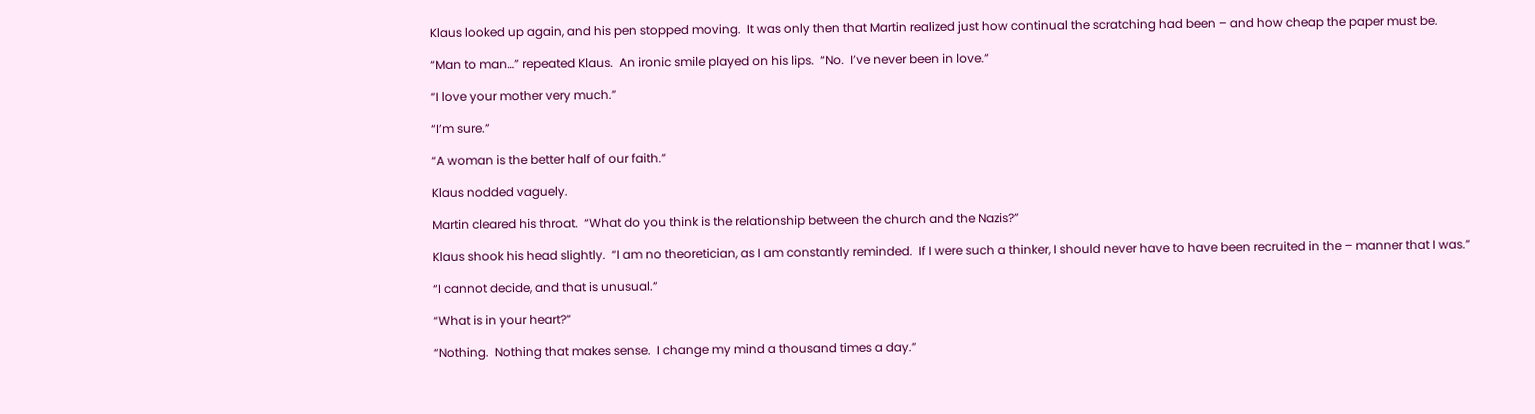Klaus looked up again, and his pen stopped moving.  It was only then that Martin realized just how continual the scratching had been – and how cheap the paper must be.

“Man to man…” repeated Klaus.  An ironic smile played on his lips.  “No.  I’ve never been in love.”

“I love your mother very much.”

“I’m sure.”

“A woman is the better half of our faith.”

Klaus nodded vaguely.

Martin cleared his throat.  “What do you think is the relationship between the church and the Nazis?”

Klaus shook his head slightly.  “I am no theoretician, as I am constantly reminded.  If I were such a thinker, I should never have to have been recruited in the – manner that I was.”

“I cannot decide, and that is unusual.”

“What is in your heart?”

“Nothing.  Nothing that makes sense.  I change my mind a thousand times a day.”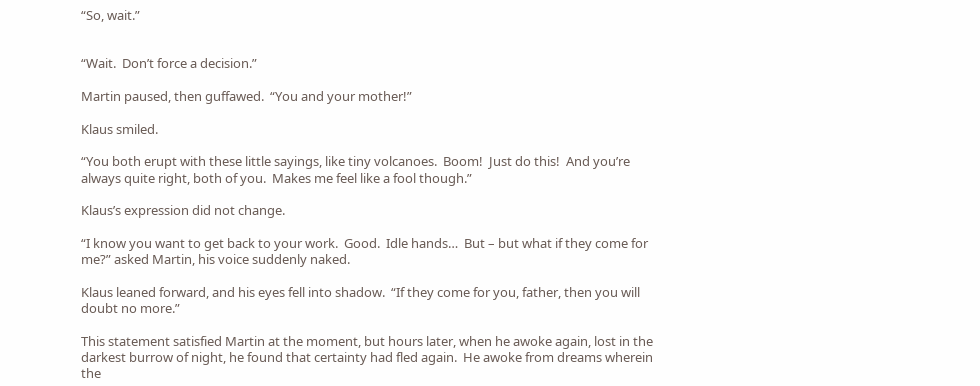“So, wait.”


“Wait.  Don’t force a decision.”

Martin paused, then guffawed.  “You and your mother!”

Klaus smiled.

“You both erupt with these little sayings, like tiny volcanoes.  Boom!  Just do this!  And you’re always quite right, both of you.  Makes me feel like a fool though.”

Klaus’s expression did not change.

“I know you want to get back to your work.  Good.  Idle hands…  But – but what if they come for me?” asked Martin, his voice suddenly naked.

Klaus leaned forward, and his eyes fell into shadow.  “If they come for you, father, then you will doubt no more.”

This statement satisfied Martin at the moment, but hours later, when he awoke again, lost in the darkest burrow of night, he found that certainty had fled again.  He awoke from dreams wherein the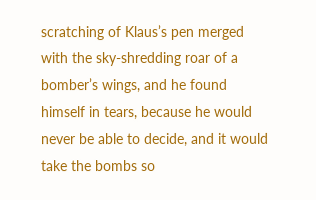scratching of Klaus’s pen merged with the sky-shredding roar of a bomber’s wings, and he found himself in tears, because he would never be able to decide, and it would take the bombs so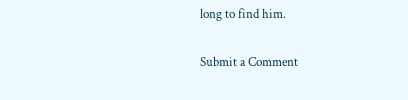long to find him.


Submit a Comment